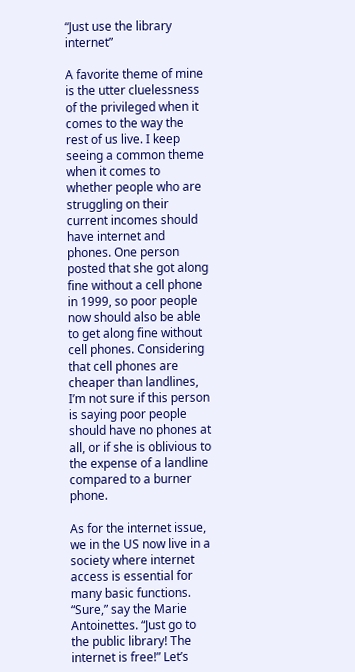“Just use the library internet”

A favorite theme of mine is the utter cluelessness of the privileged when it comes to the way the rest of us live. I keep seeing a common theme when it comes to whether people who are struggling on their current incomes should have internet and phones. One person posted that she got along fine without a cell phone in 1999, so poor people now should also be able to get along fine without cell phones. Considering that cell phones are cheaper than landlines, I’m not sure if this person is saying poor people should have no phones at all, or if she is oblivious to the expense of a landline compared to a burner phone.

As for the internet issue, we in the US now live in a society where internet access is essential for many basic functions. “Sure,” say the Marie Antoinettes. “Just go to the public library! The internet is free!” Let’s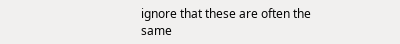ignore that these are often the same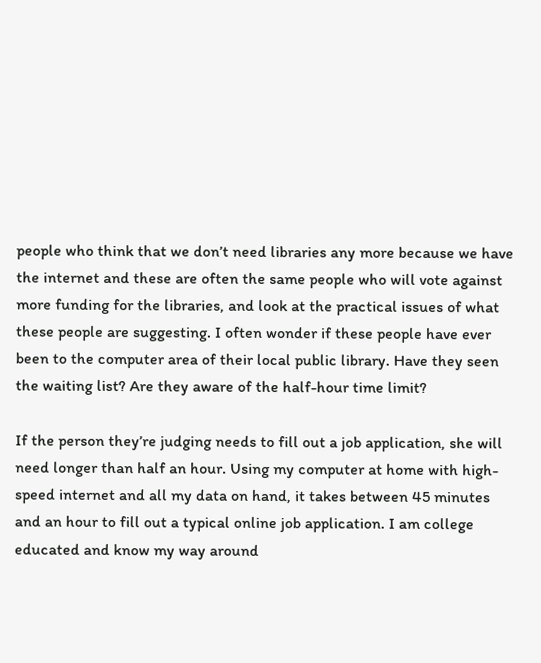people who think that we don’t need libraries any more because we have the internet and these are often the same people who will vote against more funding for the libraries, and look at the practical issues of what these people are suggesting. I often wonder if these people have ever been to the computer area of their local public library. Have they seen the waiting list? Are they aware of the half-hour time limit?

If the person they’re judging needs to fill out a job application, she will need longer than half an hour. Using my computer at home with high-speed internet and all my data on hand, it takes between 45 minutes and an hour to fill out a typical online job application. I am college educated and know my way around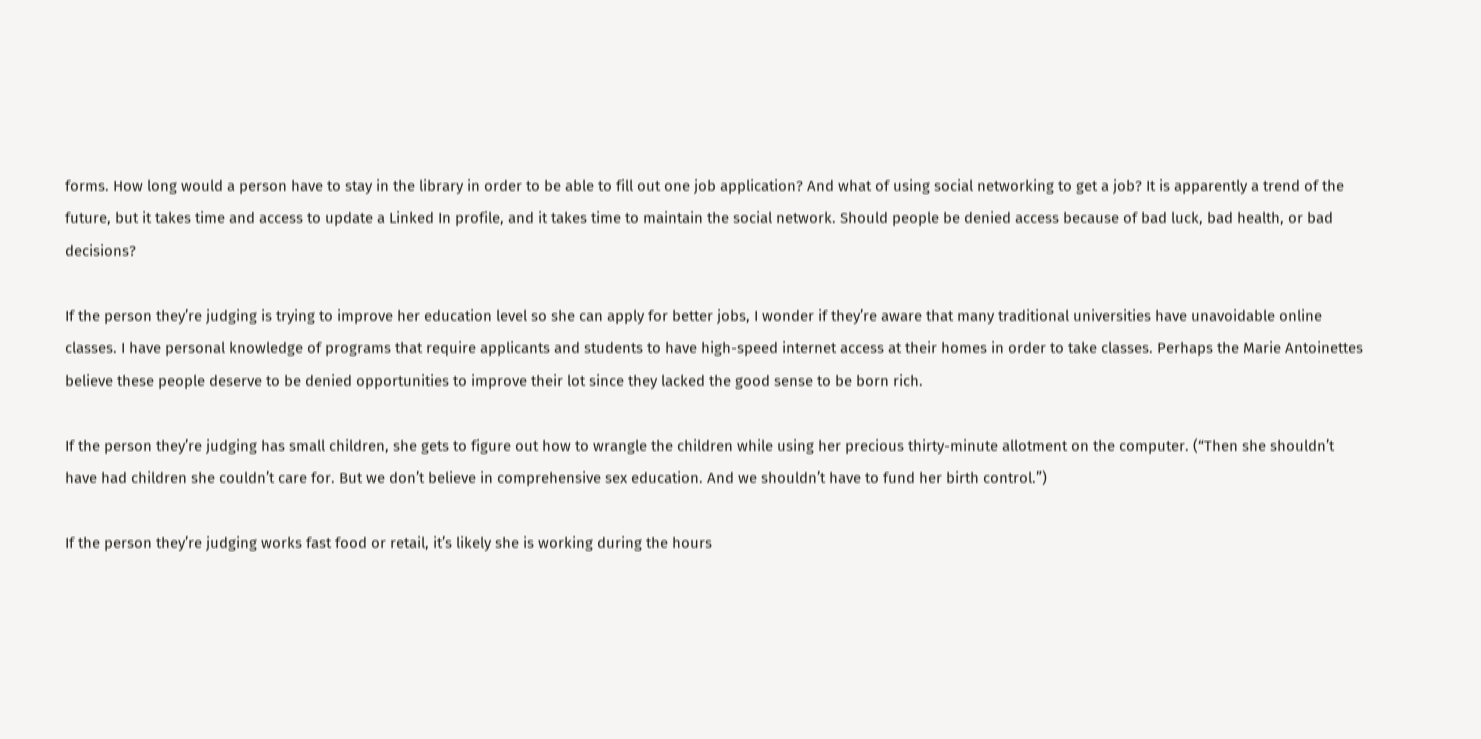forms. How long would a person have to stay in the library in order to be able to fill out one job application? And what of using social networking to get a job? It is apparently a trend of the future, but it takes time and access to update a Linked In profile, and it takes time to maintain the social network. Should people be denied access because of bad luck, bad health, or bad decisions?

If the person they’re judging is trying to improve her education level so she can apply for better jobs, I wonder if they’re aware that many traditional universities have unavoidable online classes. I have personal knowledge of programs that require applicants and students to have high-speed internet access at their homes in order to take classes. Perhaps the Marie Antoinettes believe these people deserve to be denied opportunities to improve their lot since they lacked the good sense to be born rich.

If the person they’re judging has small children, she gets to figure out how to wrangle the children while using her precious thirty-minute allotment on the computer. (“Then she shouldn’t have had children she couldn’t care for. But we don’t believe in comprehensive sex education. And we shouldn’t have to fund her birth control.”)

If the person they’re judging works fast food or retail, it’s likely she is working during the hours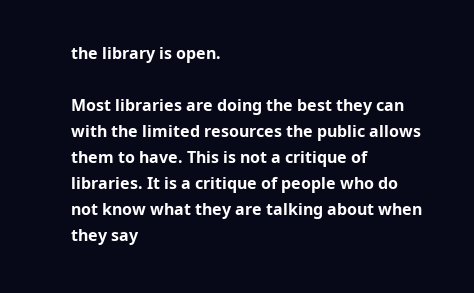the library is open.

Most libraries are doing the best they can with the limited resources the public allows them to have. This is not a critique of libraries. It is a critique of people who do not know what they are talking about when they say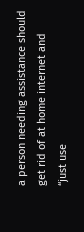a person needing assistance should get rid of at home internet and “just use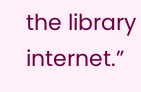the library internet.”